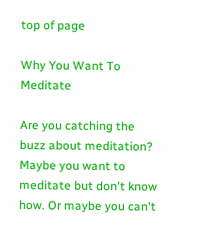top of page

Why You Want To Meditate

Are you catching the buzz about meditation? Maybe you want to meditate but don't know how. Or maybe you can't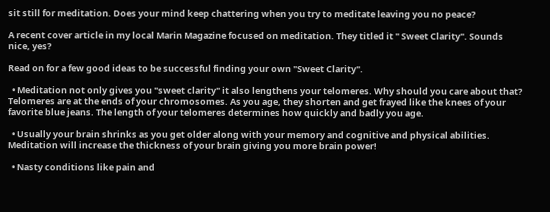sit still for meditation. Does your mind keep chattering when you try to meditate leaving you no peace?

A recent cover article in my local Marin Magazine focused on meditation. They titled it " Sweet Clarity". Sounds nice, yes?

Read on for a few good ideas to be successful finding your own "Sweet Clarity".

  • Meditation not only gives you "sweet clarity" it also lengthens your telomeres. Why should you care about that? Telomeres are at the ends of your chromosomes. As you age, they shorten and get frayed like the knees of your favorite blue jeans. The length of your telomeres determines how quickly and badly you age.

  • Usually your brain shrinks as you get older along with your memory and cognitive and physical abilities. Meditation will increase the thickness of your brain giving you more brain power!

  • Nasty conditions like pain and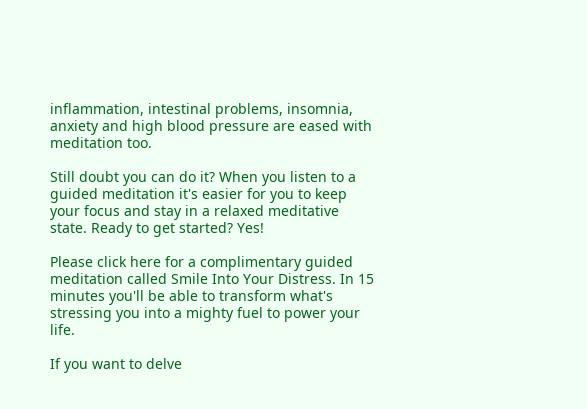inflammation, intestinal problems, insomnia, anxiety and high blood pressure are eased with meditation too.

Still doubt you can do it? When you listen to a guided meditation it's easier for you to keep your focus and stay in a relaxed meditative state. Ready to get started? Yes!

Please click here for a complimentary guided meditation called Smile Into Your Distress. In 15 minutes you'll be able to transform what's stressing you into a mighty fuel to power your life.

If you want to delve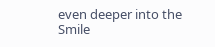even deeper into the Smile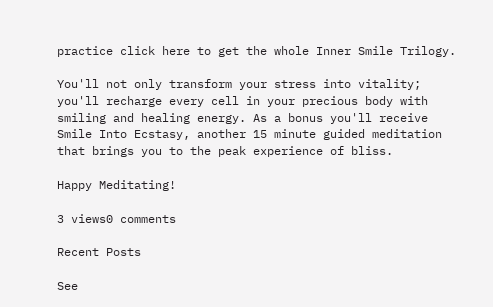practice click here to get the whole Inner Smile Trilogy.

You'll not only transform your stress into vitality; you'll recharge every cell in your precious body with smiling and healing energy. As a bonus you'll receive Smile Into Ecstasy, another 15 minute guided meditation that brings you to the peak experience of bliss.

Happy Meditating!

3 views0 comments

Recent Posts

See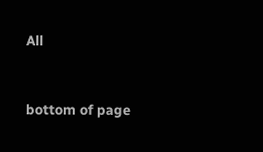All


bottom of page